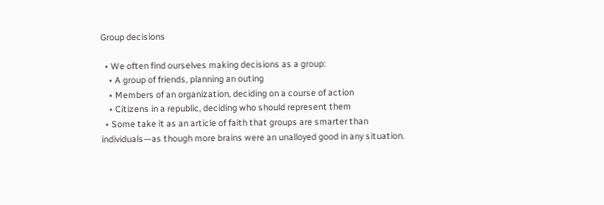Group decisions

  • We often find ourselves making decisions as a group:
    • A group of friends, planning an outing
    • Members of an organization, deciding on a course of action
    • Citizens in a republic, deciding who should represent them
  • Some take it as an article of faith that groups are smarter than individuals—as though more brains were an unalloyed good in any situation.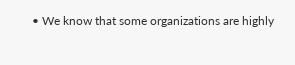• We know that some organizations are highly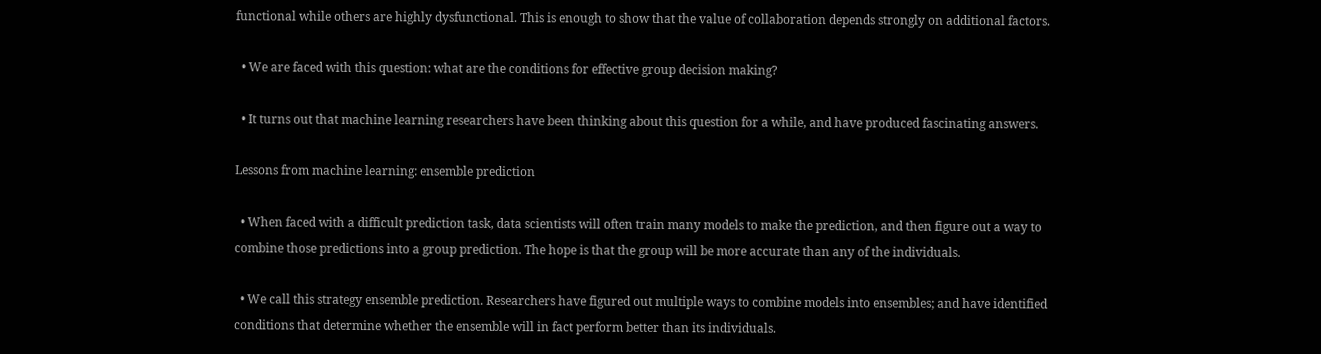functional while others are highly dysfunctional. This is enough to show that the value of collaboration depends strongly on additional factors.

  • We are faced with this question: what are the conditions for effective group decision making?

  • It turns out that machine learning researchers have been thinking about this question for a while, and have produced fascinating answers.

Lessons from machine learning: ensemble prediction

  • When faced with a difficult prediction task, data scientists will often train many models to make the prediction, and then figure out a way to combine those predictions into a group prediction. The hope is that the group will be more accurate than any of the individuals.

  • We call this strategy ensemble prediction. Researchers have figured out multiple ways to combine models into ensembles; and have identified conditions that determine whether the ensemble will in fact perform better than its individuals.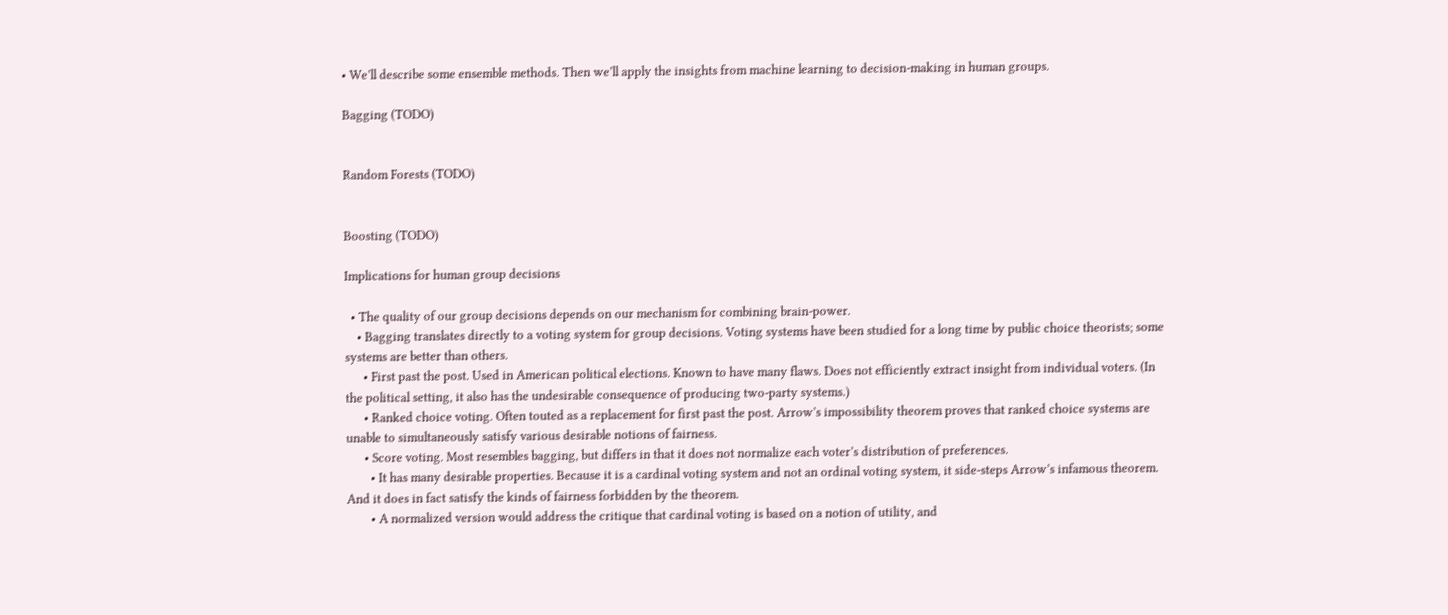• We’ll describe some ensemble methods. Then we’ll apply the insights from machine learning to decision-making in human groups.

Bagging (TODO)


Random Forests (TODO)


Boosting (TODO)

Implications for human group decisions

  • The quality of our group decisions depends on our mechanism for combining brain-power.
    • Bagging translates directly to a voting system for group decisions. Voting systems have been studied for a long time by public choice theorists; some systems are better than others.
      • First past the post. Used in American political elections. Known to have many flaws. Does not efficiently extract insight from individual voters. (In the political setting, it also has the undesirable consequence of producing two-party systems.)
      • Ranked choice voting. Often touted as a replacement for first past the post. Arrow’s impossibility theorem proves that ranked choice systems are unable to simultaneously satisfy various desirable notions of fairness.
      • Score voting. Most resembles bagging, but differs in that it does not normalize each voter’s distribution of preferences.
        • It has many desirable properties. Because it is a cardinal voting system and not an ordinal voting system, it side-steps Arrow’s infamous theorem. And it does in fact satisfy the kinds of fairness forbidden by the theorem.
        • A normalized version would address the critique that cardinal voting is based on a notion of utility, and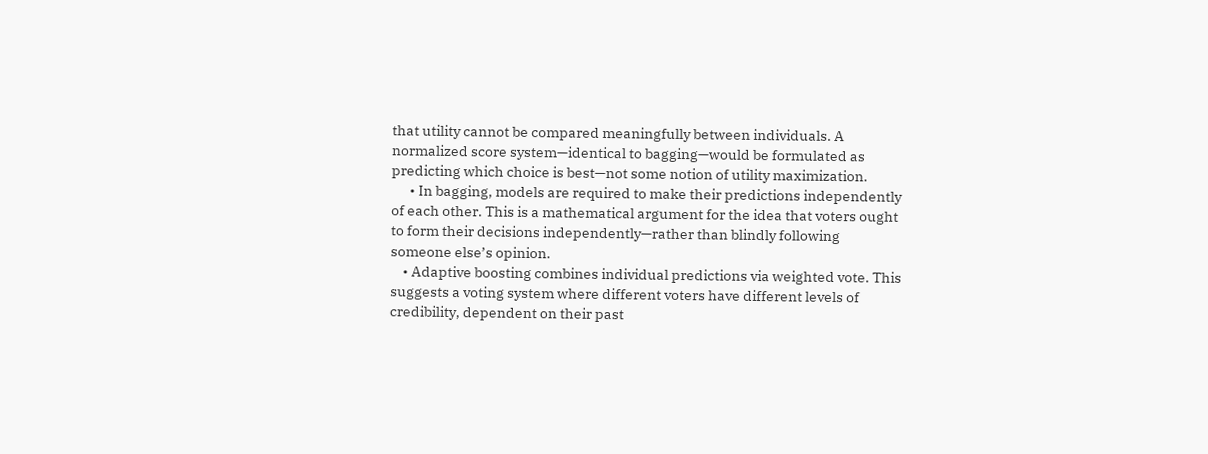that utility cannot be compared meaningfully between individuals. A normalized score system—identical to bagging—would be formulated as predicting which choice is best—not some notion of utility maximization.
      • In bagging, models are required to make their predictions independently of each other. This is a mathematical argument for the idea that voters ought to form their decisions independently—rather than blindly following someone else’s opinion.
    • Adaptive boosting combines individual predictions via weighted vote. This suggests a voting system where different voters have different levels of credibility, dependent on their past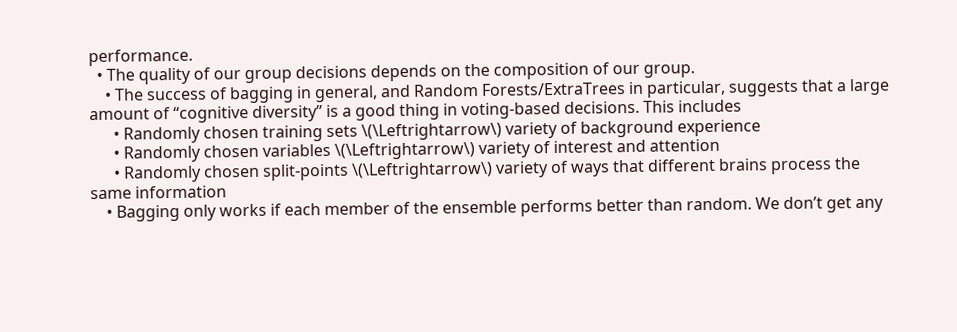performance.
  • The quality of our group decisions depends on the composition of our group.
    • The success of bagging in general, and Random Forests/ExtraTrees in particular, suggests that a large amount of “cognitive diversity” is a good thing in voting-based decisions. This includes
      • Randomly chosen training sets \(\Leftrightarrow\) variety of background experience
      • Randomly chosen variables \(\Leftrightarrow\) variety of interest and attention
      • Randomly chosen split-points \(\Leftrightarrow\) variety of ways that different brains process the same information
    • Bagging only works if each member of the ensemble performs better than random. We don’t get any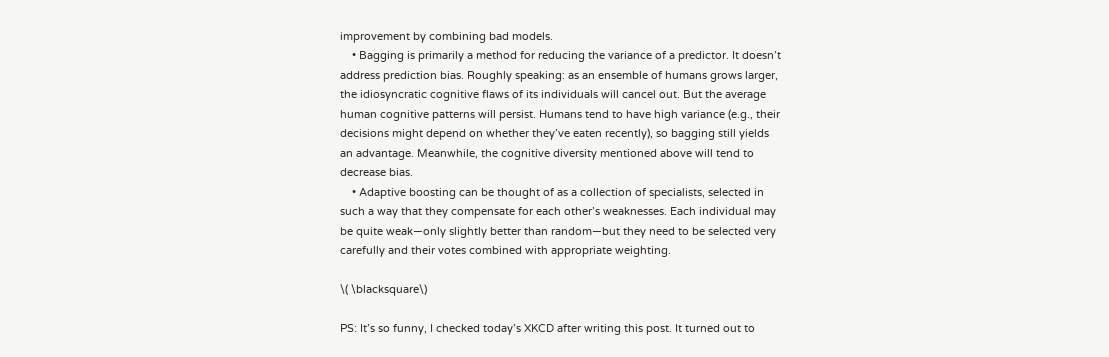improvement by combining bad models.
    • Bagging is primarily a method for reducing the variance of a predictor. It doesn’t address prediction bias. Roughly speaking: as an ensemble of humans grows larger, the idiosyncratic cognitive flaws of its individuals will cancel out. But the average human cognitive patterns will persist. Humans tend to have high variance (e.g., their decisions might depend on whether they’ve eaten recently), so bagging still yields an advantage. Meanwhile, the cognitive diversity mentioned above will tend to decrease bias.
    • Adaptive boosting can be thought of as a collection of specialists, selected in such a way that they compensate for each other’s weaknesses. Each individual may be quite weak—only slightly better than random—but they need to be selected very carefully and their votes combined with appropriate weighting.

\( \blacksquare\)

PS: It’s so funny, I checked today’s XKCD after writing this post. It turned out to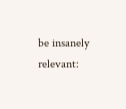be insanely relevant: